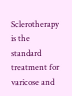Sclerotherapy is the standard treatment for varicose and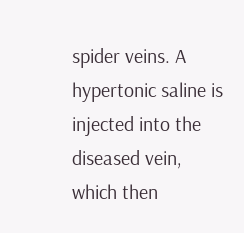spider veins. A hypertonic saline is injected into the diseased vein, which then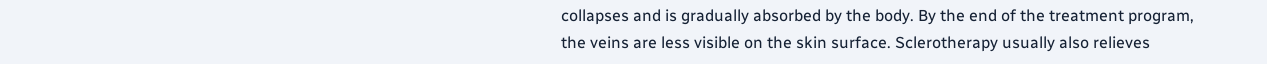collapses and is gradually absorbed by the body. By the end of the treatment program, the veins are less visible on the skin surface. Sclerotherapy usually also relieves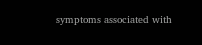symptoms associated with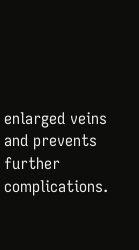enlarged veins and prevents further complications.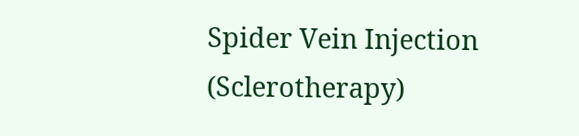Spider Vein Injection (Sclerotherapy)